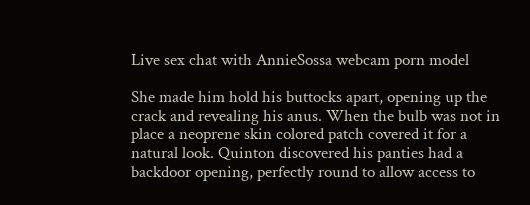Live sex chat with AnnieSossa webcam porn model

She made him hold his buttocks apart, opening up the crack and revealing his anus. When the bulb was not in place a neoprene skin colored patch covered it for a natural look. Quinton discovered his panties had a backdoor opening, perfectly round to allow access to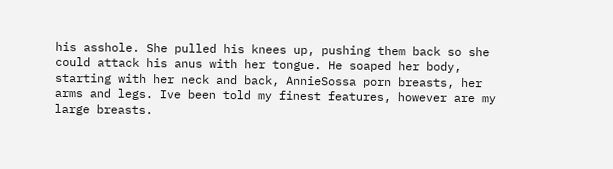his asshole. She pulled his knees up, pushing them back so she could attack his anus with her tongue. He soaped her body, starting with her neck and back, AnnieSossa porn breasts, her arms and legs. Ive been told my finest features, however are my large breasts.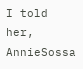I told her, AnnieSossa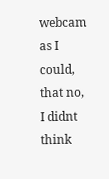webcam as I could, that no, I didnt think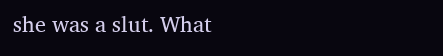she was a slut. What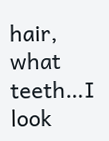hair, what teeth…I look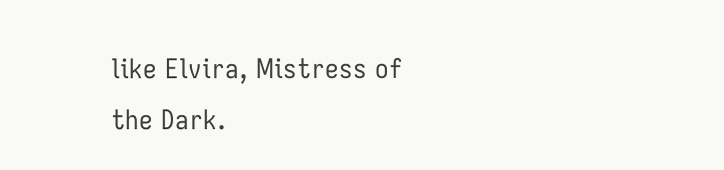like Elvira, Mistress of the Dark.